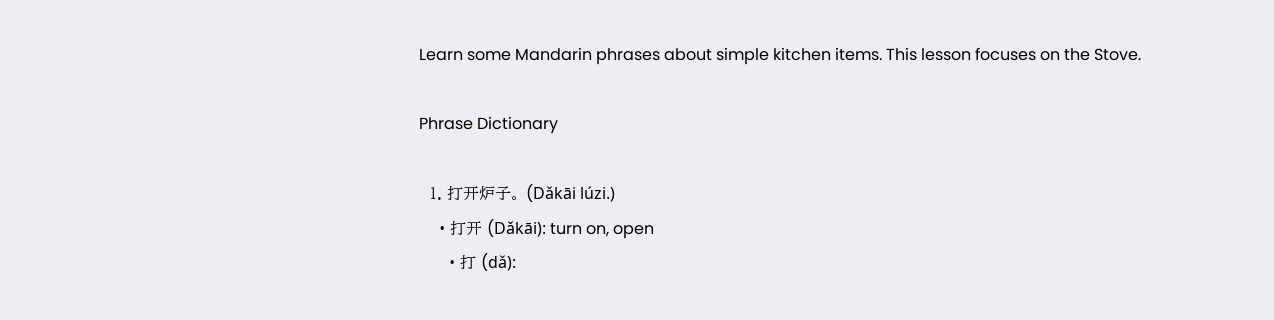Learn some Mandarin phrases about simple kitchen items. This lesson focuses on the Stove.

Phrase Dictionary

  1. 打开炉子。 (Dǎkāi lúzi.)
    • 打开 (Dǎkāi): turn on, open
      • 打 (dǎ):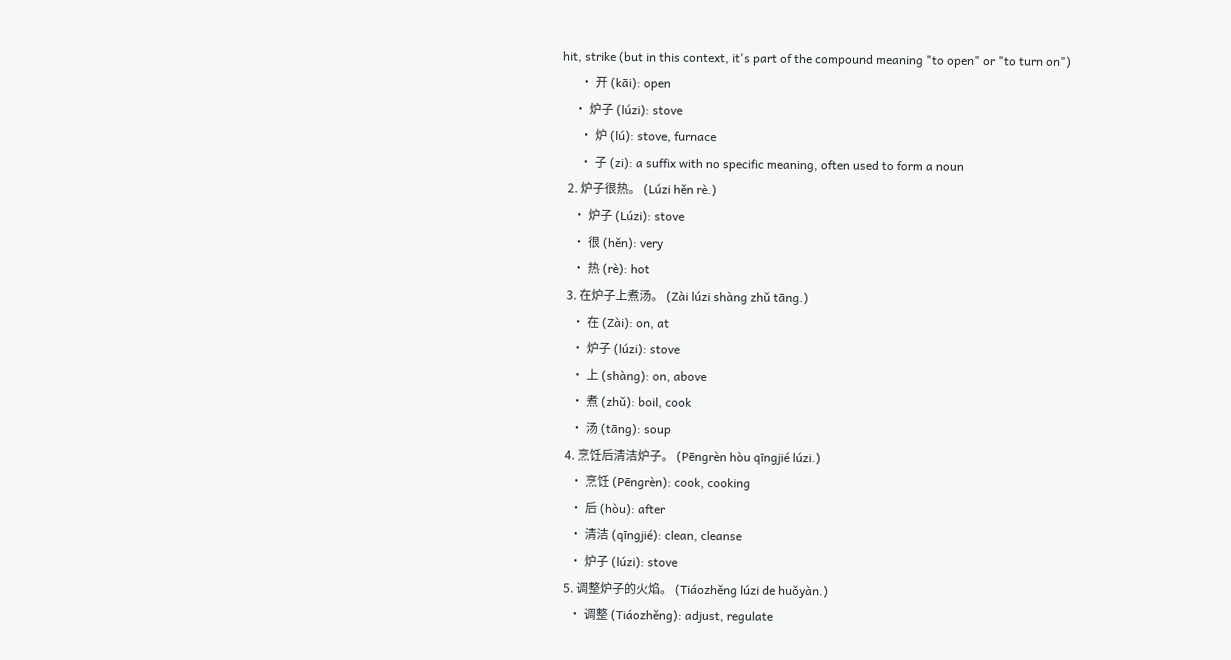hit, strike (but in this context, it's part of the compound meaning "to open" or "to turn on")
      • 开 (kāi): open
    • 炉子 (lúzi): stove
      • 炉 (lú): stove, furnace
      • 子 (zi): a suffix with no specific meaning, often used to form a noun
  2. 炉子很热。 (Lúzi hěn rè.)
    • 炉子 (Lúzi): stove
    • 很 (hěn): very
    • 热 (rè): hot
  3. 在炉子上煮汤。 (Zài lúzi shàng zhǔ tāng.)
    • 在 (Zài): on, at
    • 炉子 (lúzi): stove
    • 上 (shàng): on, above
    • 煮 (zhǔ): boil, cook
    • 汤 (tāng): soup
  4. 烹饪后清洁炉子。 (Pēngrèn hòu qīngjié lúzi.)
    • 烹饪 (Pēngrèn): cook, cooking
    • 后 (hòu): after
    • 清洁 (qīngjié): clean, cleanse
    • 炉子 (lúzi): stove
  5. 调整炉子的火焰。 (Tiáozhěng lúzi de huǒyàn.)
    • 调整 (Tiáozhěng): adjust, regulate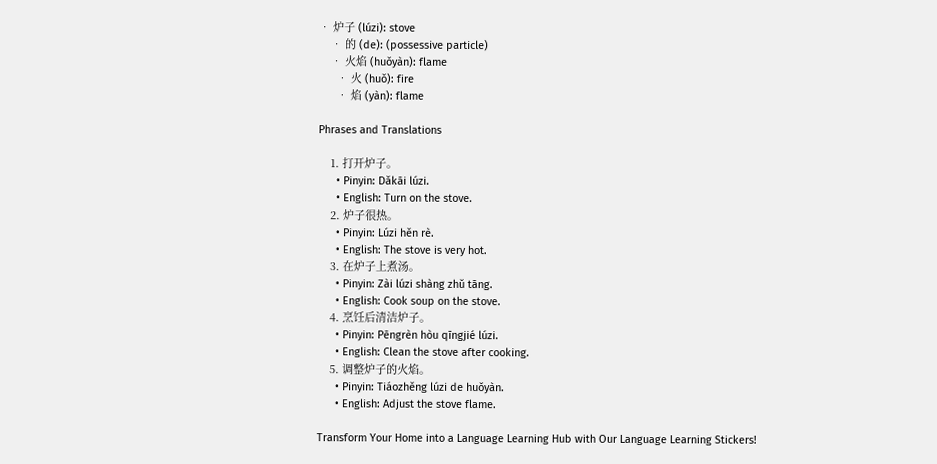• 炉子 (lúzi): stove
    • 的 (de): (possessive particle)
    • 火焰 (huǒyàn): flame
      • 火 (huǒ): fire
      • 焰 (yàn): flame

Phrases and Translations

    1. 打开炉子。
      • Pinyin: Dǎkāi lúzi.
      • English: Turn on the stove.
    2. 炉子很热。
      • Pinyin: Lúzi hěn rè.
      • English: The stove is very hot.
    3. 在炉子上煮汤。
      • Pinyin: Zài lúzi shàng zhǔ tāng.
      • English: Cook soup on the stove.
    4. 烹饪后清洁炉子。
      • Pinyin: Pēngrèn hòu qīngjié lúzi.
      • English: Clean the stove after cooking.
    5. 调整炉子的火焰。
      • Pinyin: Tiáozhěng lúzi de huǒyàn.
      • English: Adjust the stove flame.

Transform Your Home into a Language Learning Hub with Our Language Learning Stickers!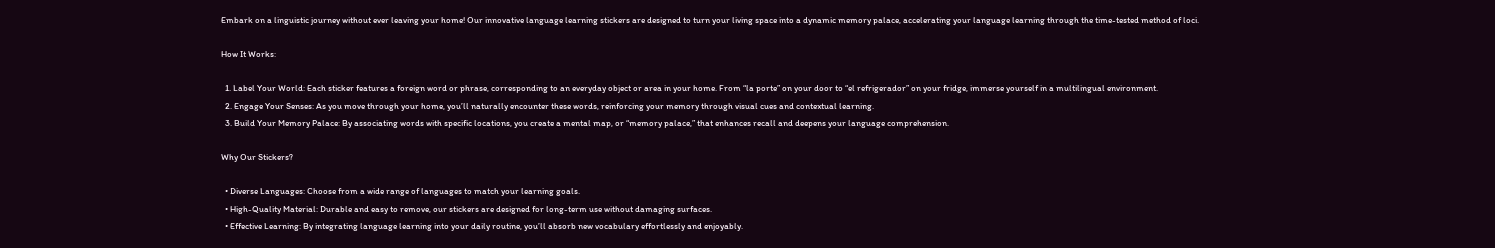Embark on a linguistic journey without ever leaving your home! Our innovative language learning stickers are designed to turn your living space into a dynamic memory palace, accelerating your language learning through the time-tested method of loci.

How It Works:

  1. Label Your World: Each sticker features a foreign word or phrase, corresponding to an everyday object or area in your home. From “la porte” on your door to “el refrigerador” on your fridge, immerse yourself in a multilingual environment.
  2. Engage Your Senses: As you move through your home, you’ll naturally encounter these words, reinforcing your memory through visual cues and contextual learning.
  3. Build Your Memory Palace: By associating words with specific locations, you create a mental map, or “memory palace,” that enhances recall and deepens your language comprehension.

Why Our Stickers?

  • Diverse Languages: Choose from a wide range of languages to match your learning goals.
  • High-Quality Material: Durable and easy to remove, our stickers are designed for long-term use without damaging surfaces.
  • Effective Learning: By integrating language learning into your daily routine, you’ll absorb new vocabulary effortlessly and enjoyably.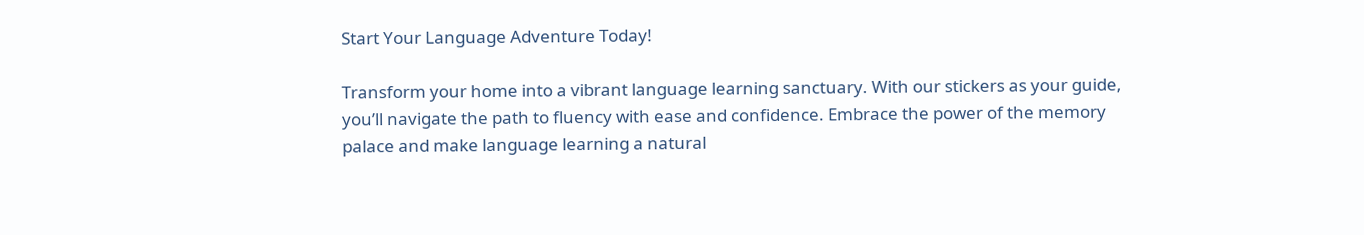Start Your Language Adventure Today!

Transform your home into a vibrant language learning sanctuary. With our stickers as your guide, you’ll navigate the path to fluency with ease and confidence. Embrace the power of the memory palace and make language learning a natural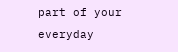part of your everyday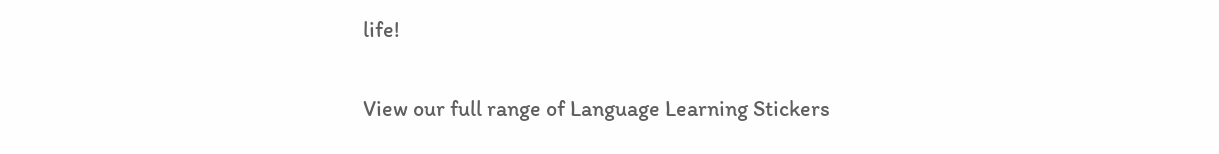life!


View our full range of Language Learning Stickers